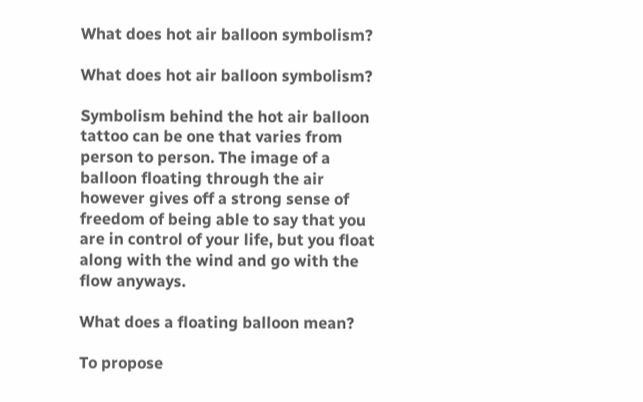What does hot air balloon symbolism?

What does hot air balloon symbolism?

Symbolism behind the hot air balloon tattoo can be one that varies from person to person. The image of a balloon floating through the air however gives off a strong sense of freedom of being able to say that you are in control of your life, but you float along with the wind and go with the flow anyways.

What does a floating balloon mean?

To propose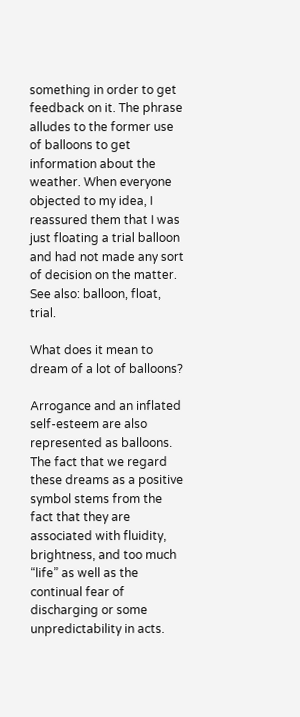something in order to get feedback on it. The phrase alludes to the former use of balloons to get information about the weather. When everyone objected to my idea, I reassured them that I was just floating a trial balloon and had not made any sort of decision on the matter. See also: balloon, float, trial.

What does it mean to dream of a lot of balloons?

Arrogance and an inflated self-esteem are also represented as balloons. The fact that we regard these dreams as a positive symbol stems from the fact that they are associated with fluidity, brightness, and too much “life” as well as the continual fear of discharging or some unpredictability in acts.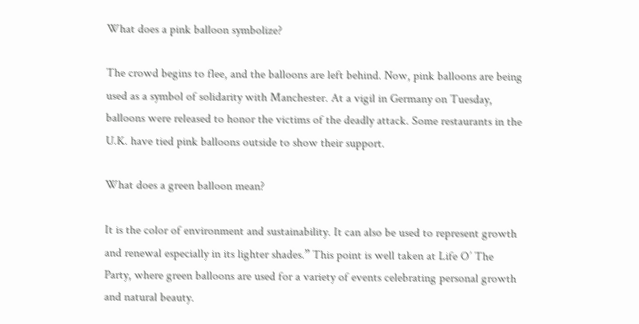What does a pink balloon symbolize?

The crowd begins to flee, and the balloons are left behind. Now, pink balloons are being used as a symbol of solidarity with Manchester. At a vigil in Germany on Tuesday, balloons were released to honor the victims of the deadly attack. Some restaurants in the U.K. have tied pink balloons outside to show their support.

What does a green balloon mean?

It is the color of environment and sustainability. It can also be used to represent growth and renewal especially in its lighter shades.” This point is well taken at Life O’ The Party, where green balloons are used for a variety of events celebrating personal growth and natural beauty.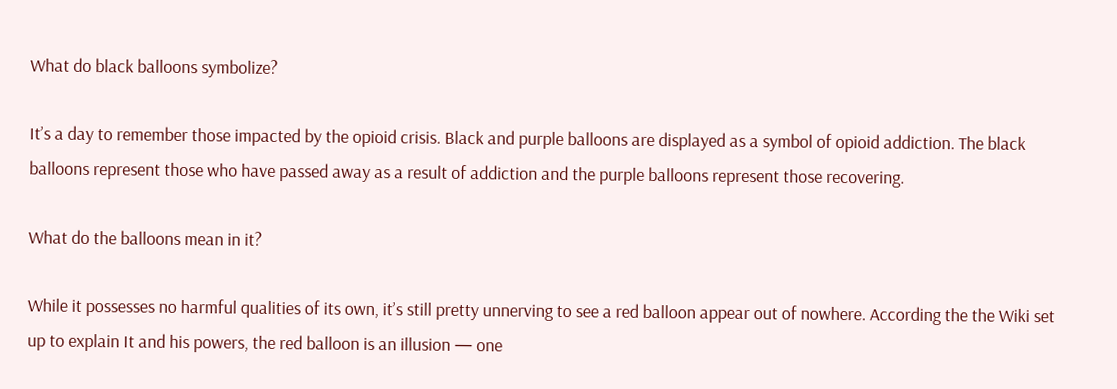What do black balloons symbolize?

It’s a day to remember those impacted by the opioid crisis. Black and purple balloons are displayed as a symbol of opioid addiction. The black balloons represent those who have passed away as a result of addiction and the purple balloons represent those recovering.

What do the balloons mean in it?

While it possesses no harmful qualities of its own, it’s still pretty unnerving to see a red balloon appear out of nowhere. According the the Wiki set up to explain It and his powers, the red balloon is an illusion — one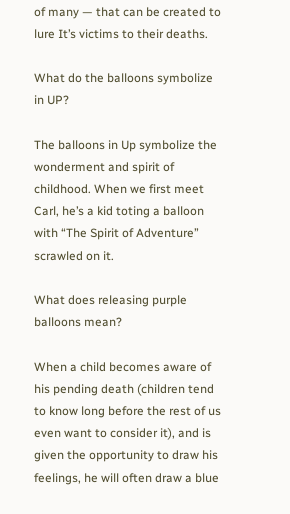of many — that can be created to lure It’s victims to their deaths.

What do the balloons symbolize in UP?

The balloons in Up symbolize the wonderment and spirit of childhood. When we first meet Carl, he’s a kid toting a balloon with “The Spirit of Adventure” scrawled on it.

What does releasing purple balloons mean?

When a child becomes aware of his pending death (children tend to know long before the rest of us even want to consider it), and is given the opportunity to draw his feelings, he will often draw a blue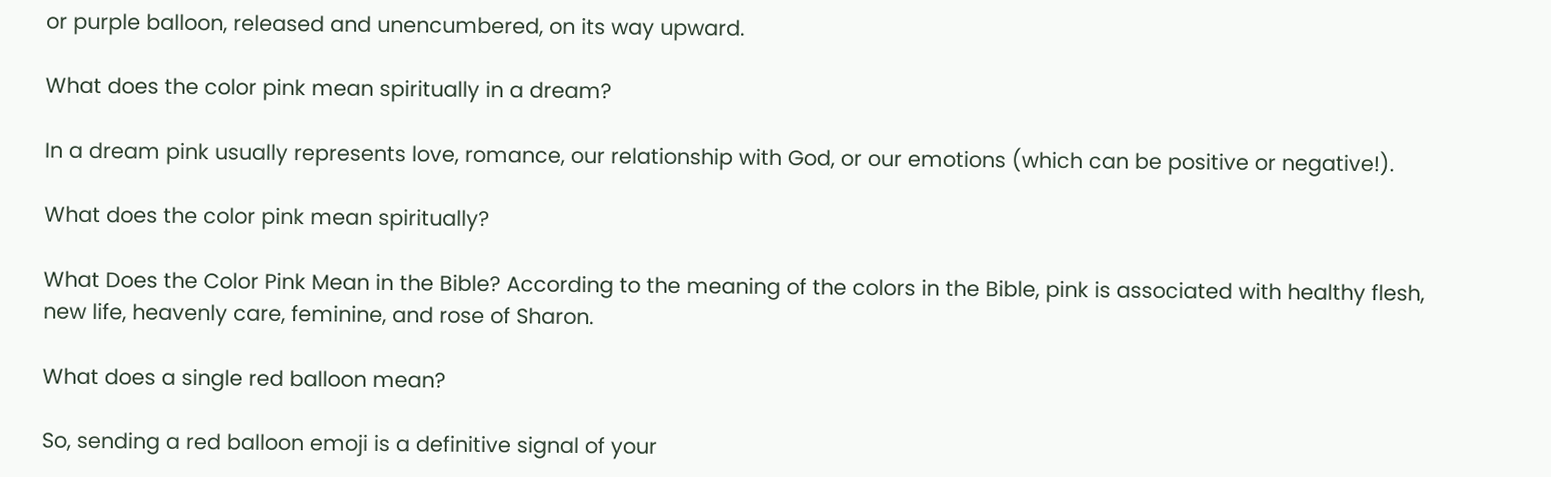or purple balloon, released and unencumbered, on its way upward.

What does the color pink mean spiritually in a dream?

In a dream pink usually represents love, romance, our relationship with God, or our emotions (which can be positive or negative!).

What does the color pink mean spiritually?

What Does the Color Pink Mean in the Bible? According to the meaning of the colors in the Bible, pink is associated with healthy flesh, new life, heavenly care, feminine, and rose of Sharon.

What does a single red balloon mean?

So, sending a red balloon emoji is a definitive signal of your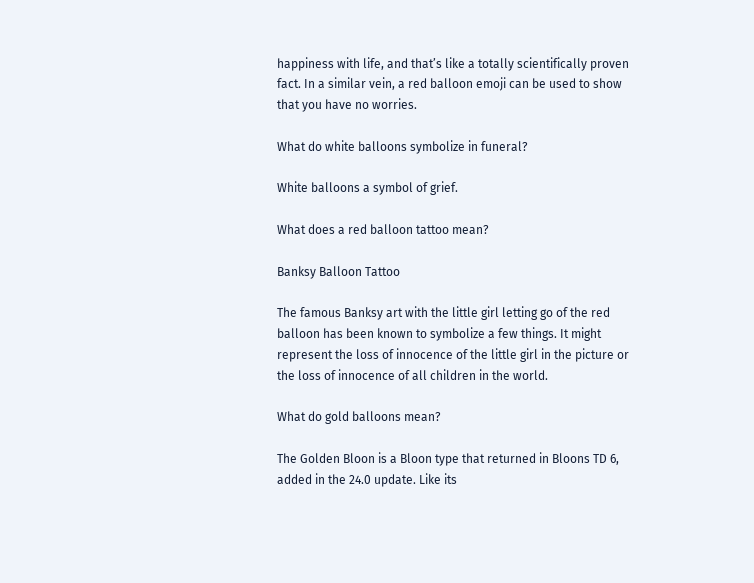happiness with life, and that’s like a totally scientifically proven fact. In a similar vein, a red balloon emoji can be used to show that you have no worries.

What do white balloons symbolize in funeral?

White balloons a symbol of grief.

What does a red balloon tattoo mean?

Banksy Balloon Tattoo

The famous Banksy art with the little girl letting go of the red balloon has been known to symbolize a few things. It might represent the loss of innocence of the little girl in the picture or the loss of innocence of all children in the world.

What do gold balloons mean?

The Golden Bloon is a Bloon type that returned in Bloons TD 6, added in the 24.0 update. Like its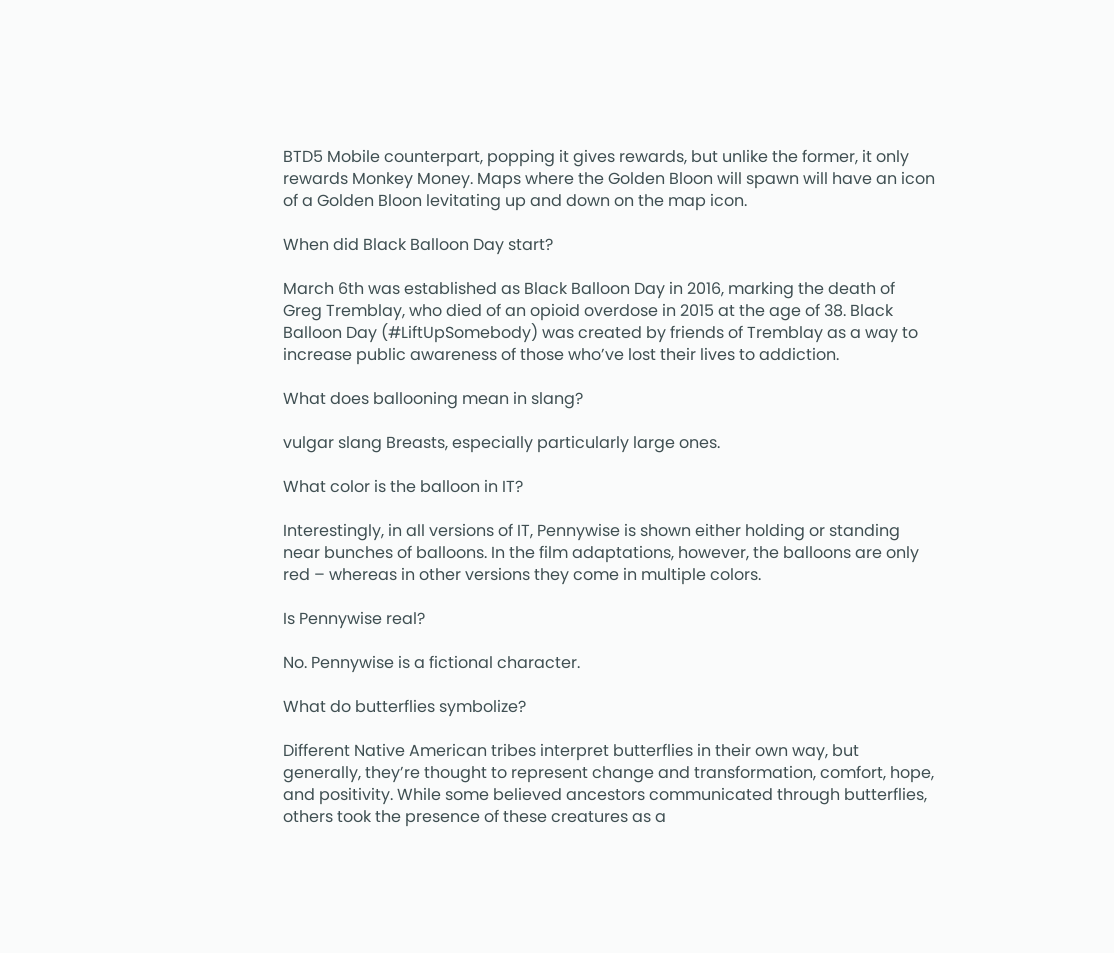BTD5 Mobile counterpart, popping it gives rewards, but unlike the former, it only rewards Monkey Money. Maps where the Golden Bloon will spawn will have an icon of a Golden Bloon levitating up and down on the map icon.

When did Black Balloon Day start?

March 6th was established as Black Balloon Day in 2016, marking the death of Greg Tremblay, who died of an opioid overdose in 2015 at the age of 38. Black Balloon Day (#LiftUpSomebody) was created by friends of Tremblay as a way to increase public awareness of those who’ve lost their lives to addiction.

What does ballooning mean in slang?

vulgar slang Breasts, especially particularly large ones.

What color is the balloon in IT?

Interestingly, in all versions of IT, Pennywise is shown either holding or standing near bunches of balloons. In the film adaptations, however, the balloons are only red – whereas in other versions they come in multiple colors.

Is Pennywise real?

No. Pennywise is a fictional character.

What do butterflies symbolize?

Different Native American tribes interpret butterflies in their own way, but generally, they’re thought to represent change and transformation, comfort, hope, and positivity. While some believed ancestors communicated through butterflies, others took the presence of these creatures as a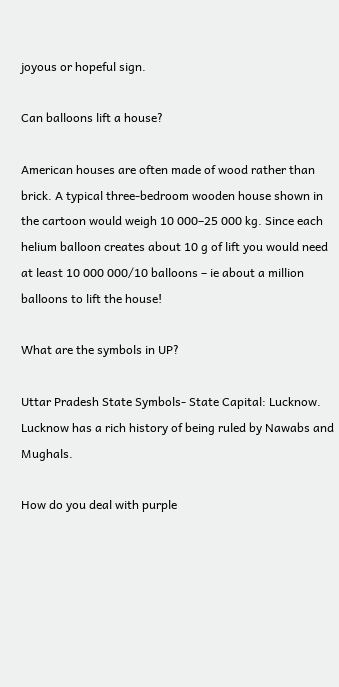joyous or hopeful sign.

Can balloons lift a house?

American houses are often made of wood rather than brick. A typical three-bedroom wooden house shown in the cartoon would weigh 10 000–25 000 kg. Since each helium balloon creates about 10 g of lift you would need at least 10 000 000/10 balloons – ie about a million balloons to lift the house!

What are the symbols in UP?

Uttar Pradesh State Symbols- State Capital: Lucknow. Lucknow has a rich history of being ruled by Nawabs and Mughals.

How do you deal with purple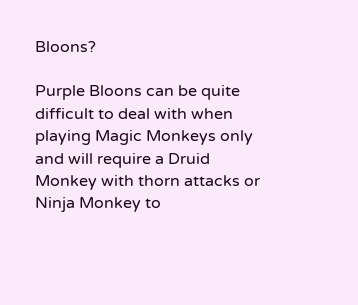Bloons?

Purple Bloons can be quite difficult to deal with when playing Magic Monkeys only and will require a Druid Monkey with thorn attacks or Ninja Monkey to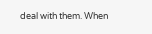deal with them. When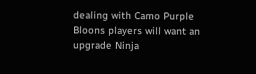dealing with Camo Purple Bloons players will want an upgrade Ninja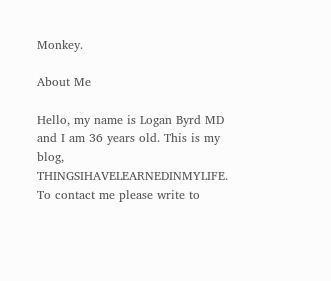Monkey.

About Me

Hello, my name is Logan Byrd MD and I am 36 years old. This is my blog, THINGSIHAVELEARNEDINMYLIFE. To contact me please write to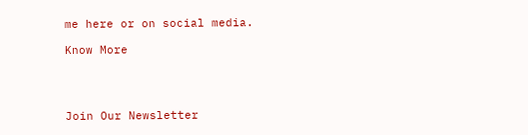me here or on social media.

Know More




Join Our Newsletter